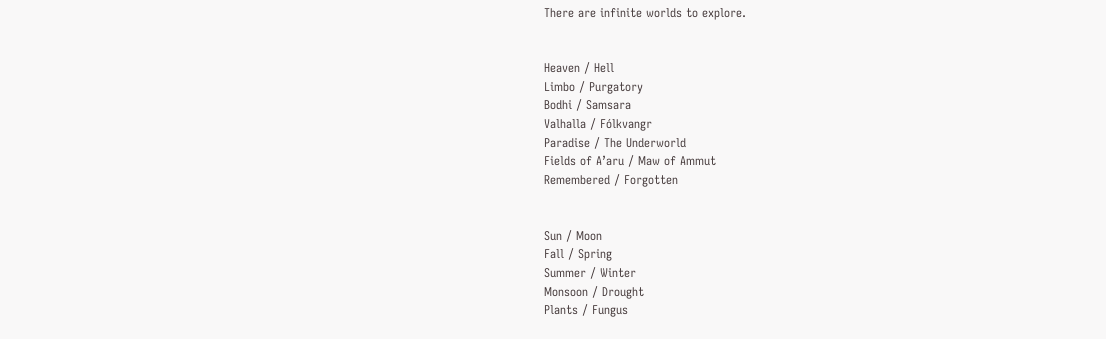There are infinite worlds to explore.


Heaven / Hell
Limbo / Purgatory
Bodhi / Samsara
Valhalla / Fólkvangr
Paradise / The Underworld
Fields of A’aru / Maw of Ammut
Remembered / Forgotten


Sun / Moon
Fall / Spring
Summer / Winter
Monsoon / Drought
Plants / Fungus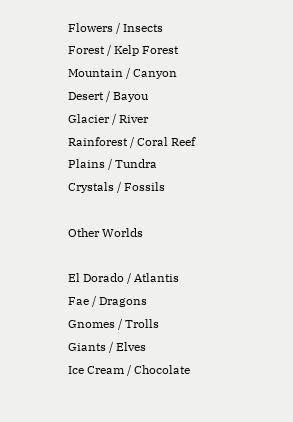Flowers / Insects
Forest / Kelp Forest
Mountain / Canyon
Desert / Bayou
Glacier / River
Rainforest / Coral Reef
Plains / Tundra
Crystals / Fossils

Other Worlds

El Dorado / Atlantis
Fae / Dragons
Gnomes / Trolls
Giants / Elves
Ice Cream / Chocolate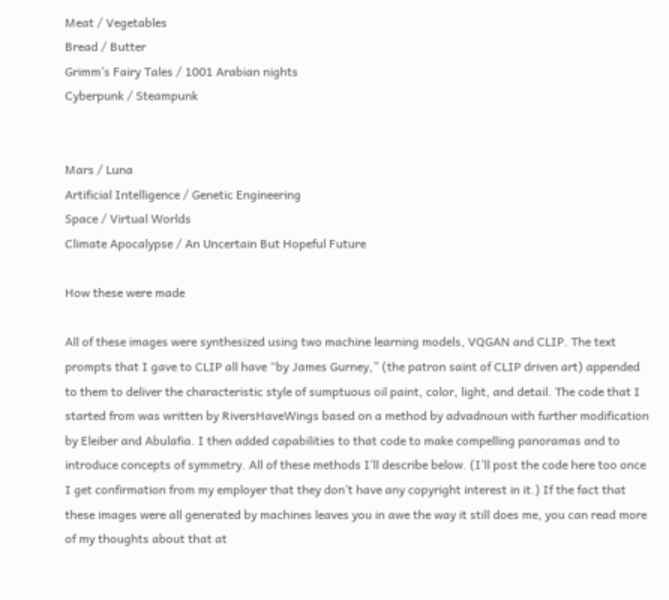Meat / Vegetables
Bread / Butter
Grimm’s Fairy Tales / 1001 Arabian nights
Cyberpunk / Steampunk


Mars / Luna
Artificial Intelligence / Genetic Engineering
Space / Virtual Worlds
Climate Apocalypse / An Uncertain But Hopeful Future

How these were made

All of these images were synthesized using two machine learning models, VQGAN and CLIP. The text prompts that I gave to CLIP all have “by James Gurney,” (the patron saint of CLIP driven art) appended to them to deliver the characteristic style of sumptuous oil paint, color, light, and detail. The code that I started from was written by RiversHaveWings based on a method by advadnoun with further modification by Eleiber and Abulafia. I then added capabilities to that code to make compelling panoramas and to introduce concepts of symmetry. All of these methods I’ll describe below. (I’ll post the code here too once I get confirmation from my employer that they don’t have any copyright interest in it.) If the fact that these images were all generated by machines leaves you in awe the way it still does me, you can read more of my thoughts about that at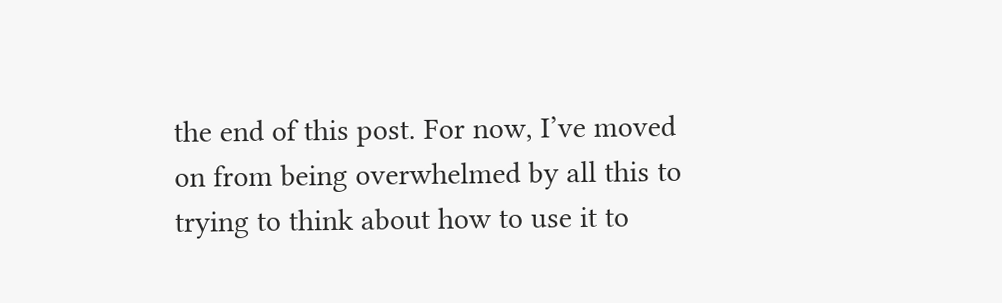the end of this post. For now, I’ve moved on from being overwhelmed by all this to trying to think about how to use it to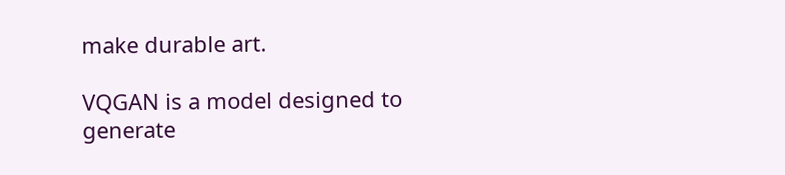make durable art.

VQGAN is a model designed to generate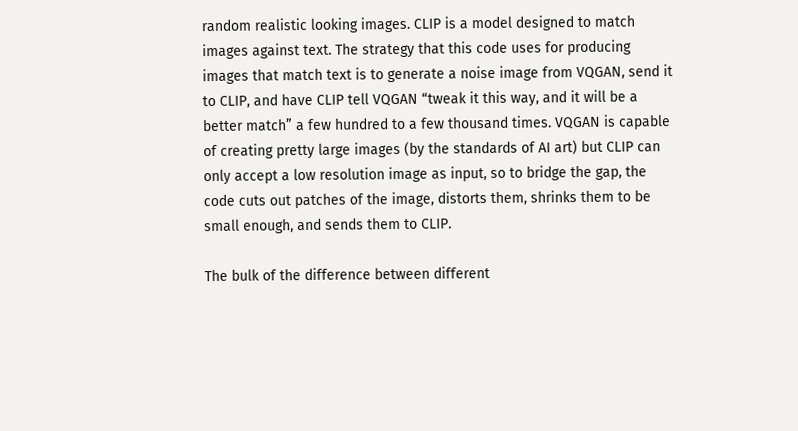random realistic looking images. CLIP is a model designed to match images against text. The strategy that this code uses for producing images that match text is to generate a noise image from VQGAN, send it to CLIP, and have CLIP tell VQGAN “tweak it this way, and it will be a better match” a few hundred to a few thousand times. VQGAN is capable of creating pretty large images (by the standards of AI art) but CLIP can only accept a low resolution image as input, so to bridge the gap, the code cuts out patches of the image, distorts them, shrinks them to be small enough, and sends them to CLIP.

The bulk of the difference between different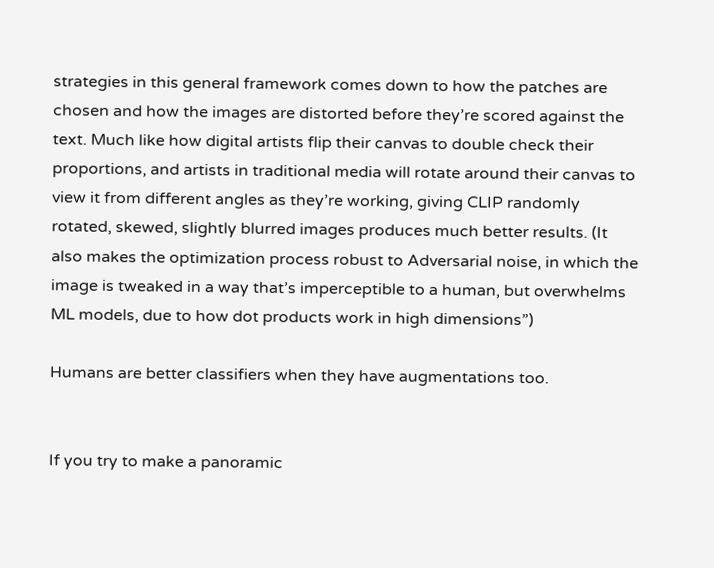strategies in this general framework comes down to how the patches are chosen and how the images are distorted before they’re scored against the text. Much like how digital artists flip their canvas to double check their proportions, and artists in traditional media will rotate around their canvas to view it from different angles as they’re working, giving CLIP randomly rotated, skewed, slightly blurred images produces much better results. (It also makes the optimization process robust to Adversarial noise, in which the image is tweaked in a way that’s imperceptible to a human, but overwhelms ML models, due to how dot products work in high dimensions”)

Humans are better classifiers when they have augmentations too.


If you try to make a panoramic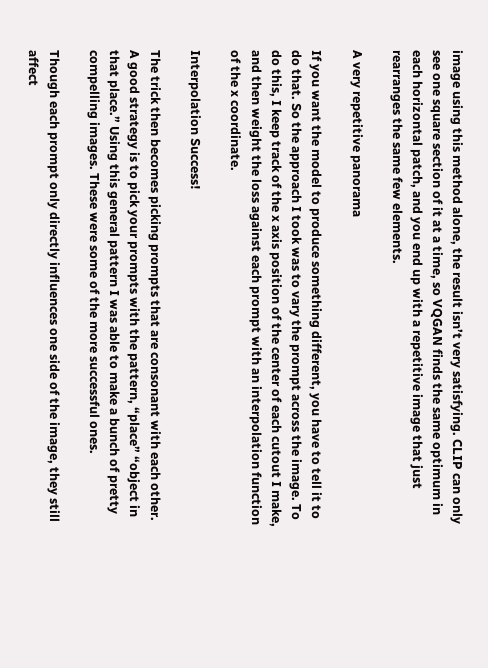image using this method alone, the result isn’t very satisfying. CLIP can only see one square section of it at a time, so VQGAN finds the same optimum in each horizontal patch, and you end up with a repetitive image that just rearranges the same few elements.

A very repetitive panorama

If you want the model to produce something different, you have to tell it to do that. So the approach I took was to vary the prompt across the image. To do this, I keep track of the x axis position of the center of each cutout I make, and then weight the loss against each prompt with an interpolation function of the x coordinate.

Interpolation Success!

The trick then becomes picking prompts that are consonant with each other. A good strategy is to pick your prompts with the pattern, “place” “object in that place.” Using this general pattern I was able to make a bunch of pretty compelling images. These were some of the more successful ones.

Though each prompt only directly influences one side of the image, they still affect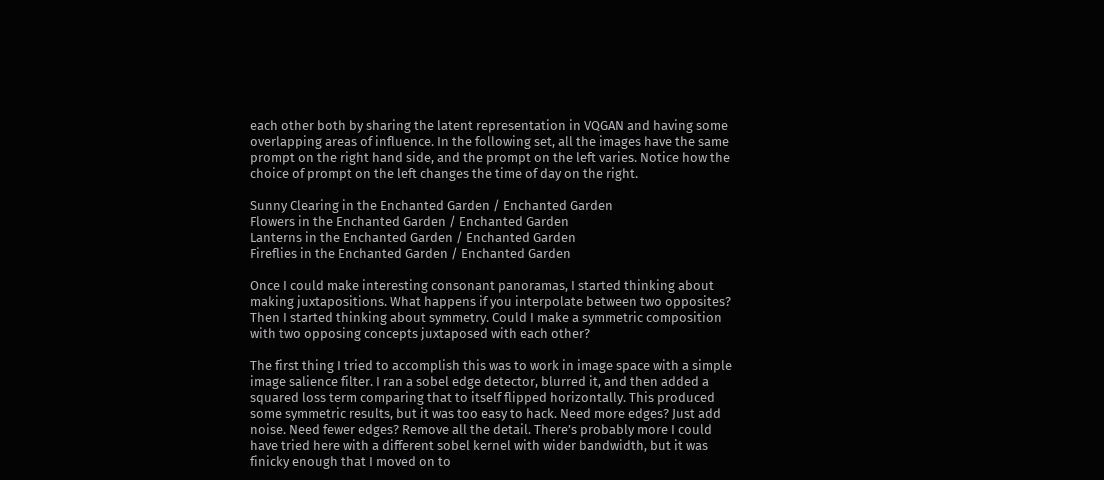each other both by sharing the latent representation in VQGAN and having some overlapping areas of influence. In the following set, all the images have the same prompt on the right hand side, and the prompt on the left varies. Notice how the choice of prompt on the left changes the time of day on the right.

Sunny Clearing in the Enchanted Garden / Enchanted Garden
Flowers in the Enchanted Garden / Enchanted Garden
Lanterns in the Enchanted Garden / Enchanted Garden
Fireflies in the Enchanted Garden / Enchanted Garden

Once I could make interesting consonant panoramas, I started thinking about making juxtapositions. What happens if you interpolate between two opposites? Then I started thinking about symmetry. Could I make a symmetric composition with two opposing concepts juxtaposed with each other?

The first thing I tried to accomplish this was to work in image space with a simple image salience filter. I ran a sobel edge detector, blurred it, and then added a squared loss term comparing that to itself flipped horizontally. This produced some symmetric results, but it was too easy to hack. Need more edges? Just add noise. Need fewer edges? Remove all the detail. There’s probably more I could have tried here with a different sobel kernel with wider bandwidth, but it was finicky enough that I moved on to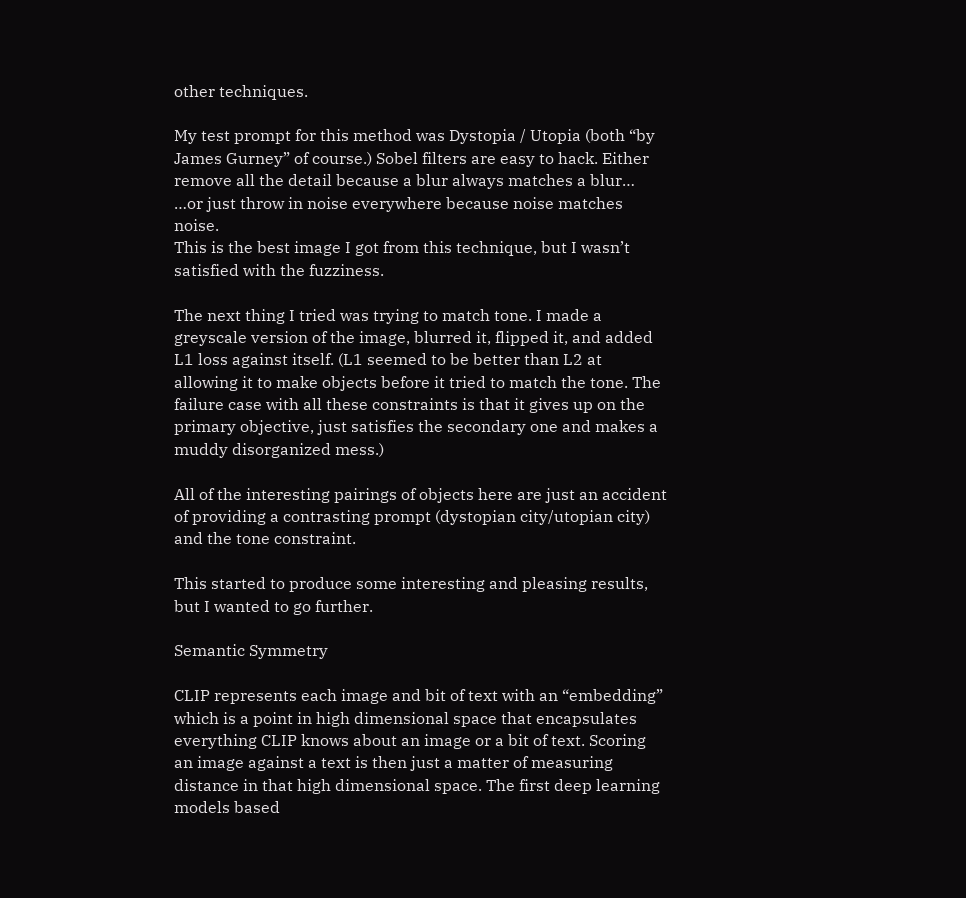other techniques.

My test prompt for this method was Dystopia / Utopia (both “by James Gurney” of course.) Sobel filters are easy to hack. Either remove all the detail because a blur always matches a blur…
…or just throw in noise everywhere because noise matches noise.
This is the best image I got from this technique, but I wasn’t satisfied with the fuzziness.

The next thing I tried was trying to match tone. I made a greyscale version of the image, blurred it, flipped it, and added L1 loss against itself. (L1 seemed to be better than L2 at allowing it to make objects before it tried to match the tone. The failure case with all these constraints is that it gives up on the primary objective, just satisfies the secondary one and makes a muddy disorganized mess.)

All of the interesting pairings of objects here are just an accident of providing a contrasting prompt (dystopian city/utopian city) and the tone constraint.

This started to produce some interesting and pleasing results, but I wanted to go further.

Semantic Symmetry

CLIP represents each image and bit of text with an “embedding” which is a point in high dimensional space that encapsulates everything CLIP knows about an image or a bit of text. Scoring an image against a text is then just a matter of measuring distance in that high dimensional space. The first deep learning models based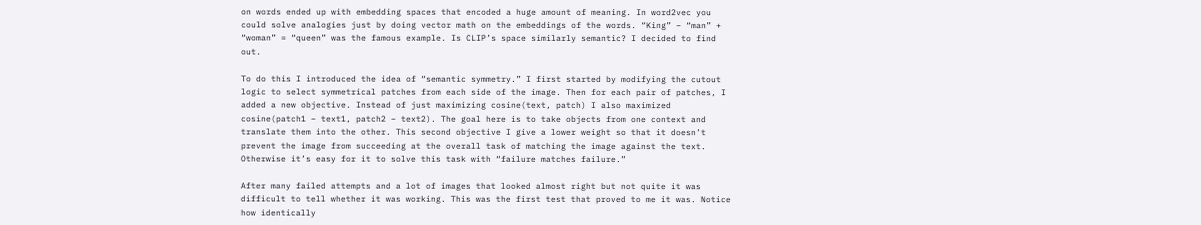on words ended up with embedding spaces that encoded a huge amount of meaning. In word2vec you could solve analogies just by doing vector math on the embeddings of the words. “King” – “man” + “woman” ≈ “queen” was the famous example. Is CLIP’s space similarly semantic? I decided to find out.

To do this I introduced the idea of “semantic symmetry.” I first started by modifying the cutout logic to select symmetrical patches from each side of the image. Then for each pair of patches, I added a new objective. Instead of just maximizing cosine(text, patch) I also maximized cosine(patch1 – text1, patch2 – text2). The goal here is to take objects from one context and translate them into the other. This second objective I give a lower weight so that it doesn’t prevent the image from succeeding at the overall task of matching the image against the text. Otherwise it’s easy for it to solve this task with “failure matches failure.”

After many failed attempts and a lot of images that looked almost right but not quite it was difficult to tell whether it was working. This was the first test that proved to me it was. Notice how identically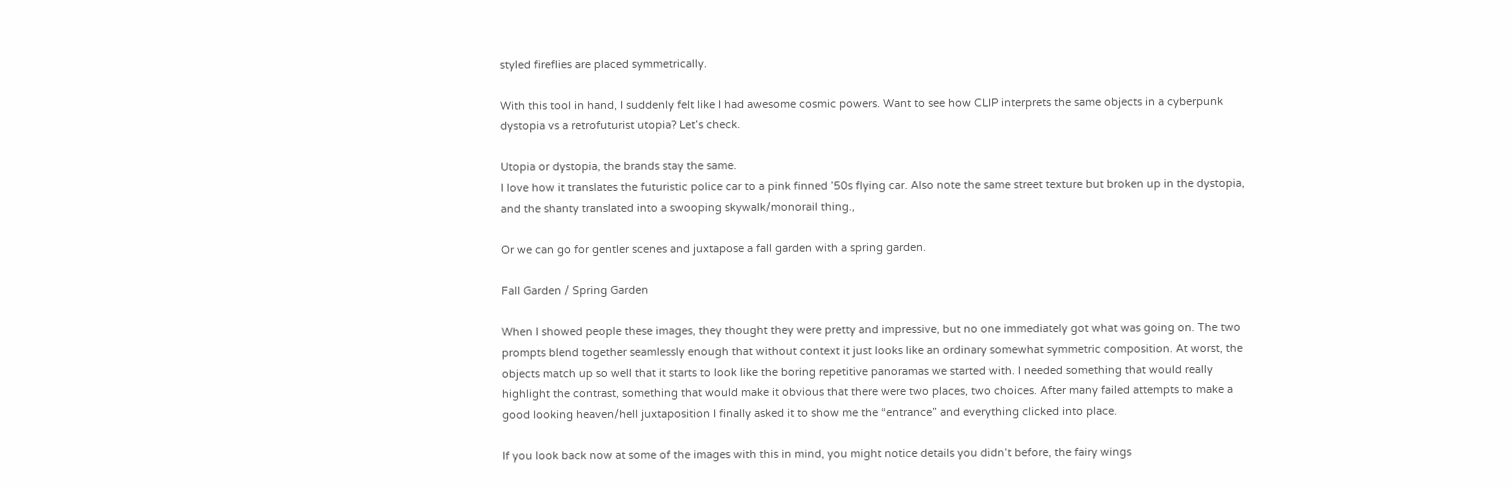styled fireflies are placed symmetrically.

With this tool in hand, I suddenly felt like I had awesome cosmic powers. Want to see how CLIP interprets the same objects in a cyberpunk dystopia vs a retrofuturist utopia? Let’s check.

Utopia or dystopia, the brands stay the same.
I love how it translates the futuristic police car to a pink finned ’50s flying car. Also note the same street texture but broken up in the dystopia, and the shanty translated into a swooping skywalk/monorail thing.,

Or we can go for gentler scenes and juxtapose a fall garden with a spring garden.

Fall Garden / Spring Garden

When I showed people these images, they thought they were pretty and impressive, but no one immediately got what was going on. The two prompts blend together seamlessly enough that without context it just looks like an ordinary somewhat symmetric composition. At worst, the objects match up so well that it starts to look like the boring repetitive panoramas we started with. I needed something that would really highlight the contrast, something that would make it obvious that there were two places, two choices. After many failed attempts to make a good looking heaven/hell juxtaposition I finally asked it to show me the “entrance” and everything clicked into place.

If you look back now at some of the images with this in mind, you might notice details you didn’t before, the fairy wings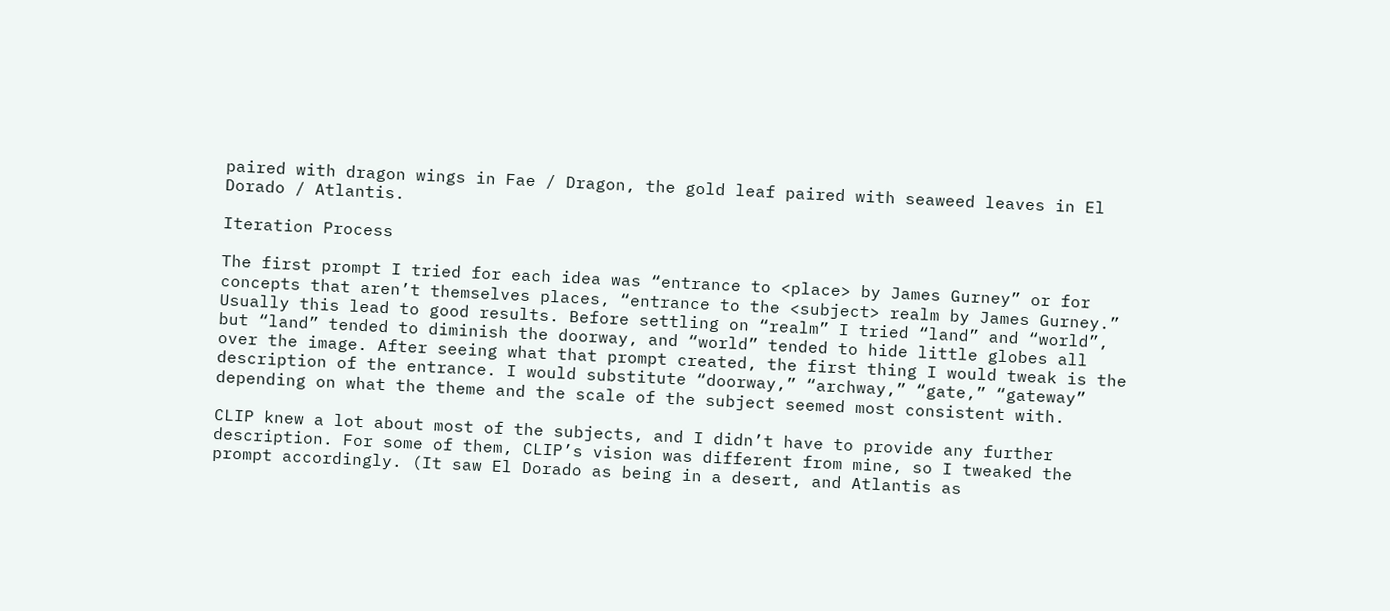paired with dragon wings in Fae / Dragon, the gold leaf paired with seaweed leaves in El Dorado / Atlantis.

Iteration Process

The first prompt I tried for each idea was “entrance to <place> by James Gurney” or for concepts that aren’t themselves places, “entrance to the <subject> realm by James Gurney.” Usually this lead to good results. Before settling on “realm” I tried “land” and “world”, but “land” tended to diminish the doorway, and “world” tended to hide little globes all over the image. After seeing what that prompt created, the first thing I would tweak is the description of the entrance. I would substitute “doorway,” “archway,” “gate,” “gateway” depending on what the theme and the scale of the subject seemed most consistent with.

CLIP knew a lot about most of the subjects, and I didn’t have to provide any further description. For some of them, CLIP’s vision was different from mine, so I tweaked the prompt accordingly. (It saw El Dorado as being in a desert, and Atlantis as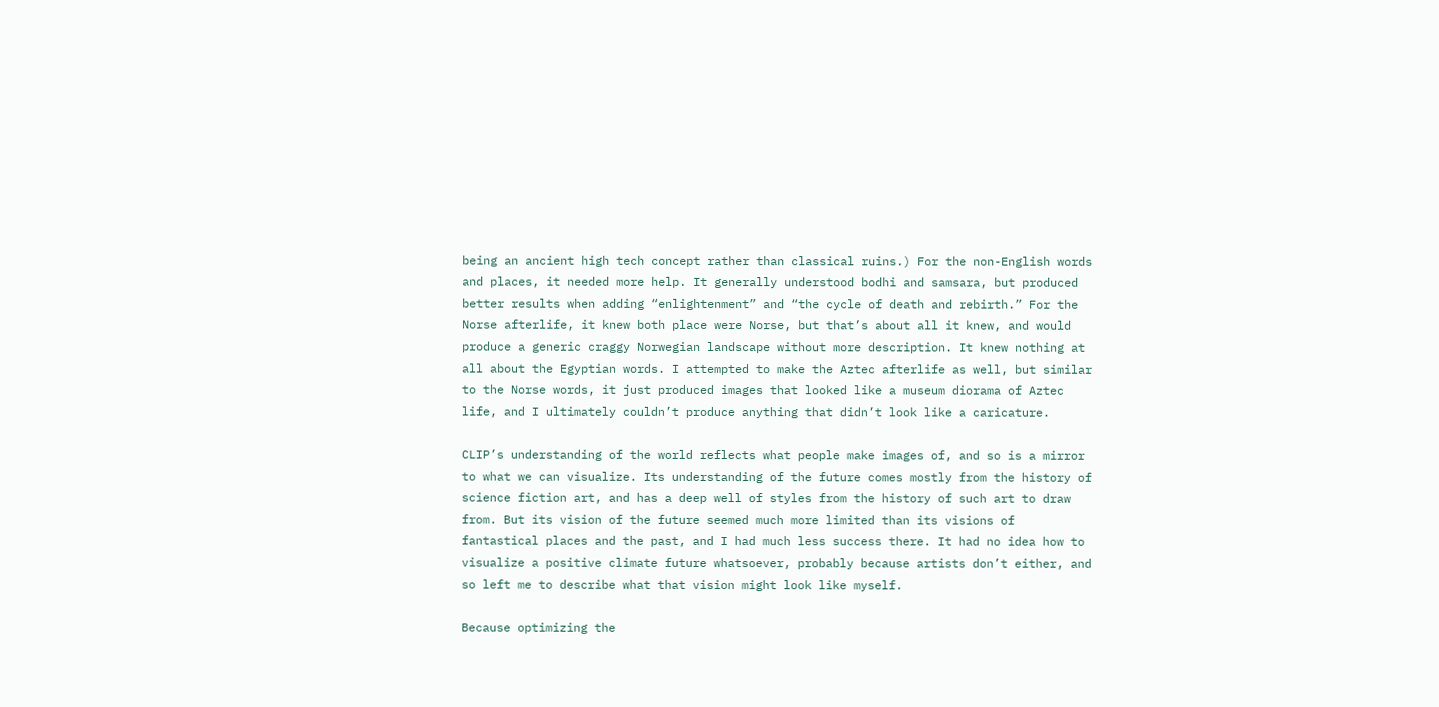being an ancient high tech concept rather than classical ruins.) For the non-English words and places, it needed more help. It generally understood bodhi and samsara, but produced better results when adding “enlightenment” and “the cycle of death and rebirth.” For the Norse afterlife, it knew both place were Norse, but that’s about all it knew, and would produce a generic craggy Norwegian landscape without more description. It knew nothing at all about the Egyptian words. I attempted to make the Aztec afterlife as well, but similar to the Norse words, it just produced images that looked like a museum diorama of Aztec life, and I ultimately couldn’t produce anything that didn’t look like a caricature.

CLIP’s understanding of the world reflects what people make images of, and so is a mirror to what we can visualize. Its understanding of the future comes mostly from the history of science fiction art, and has a deep well of styles from the history of such art to draw from. But its vision of the future seemed much more limited than its visions of fantastical places and the past, and I had much less success there. It had no idea how to visualize a positive climate future whatsoever, probably because artists don’t either, and so left me to describe what that vision might look like myself.

Because optimizing the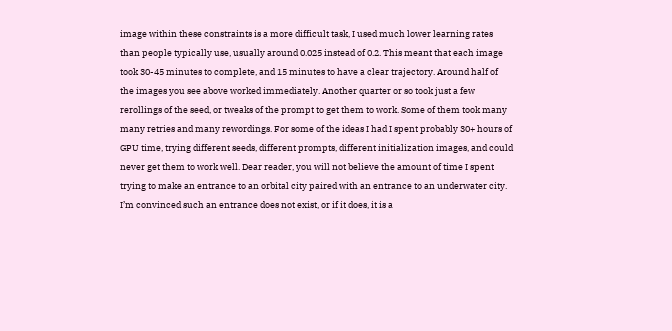image within these constraints is a more difficult task, I used much lower learning rates than people typically use, usually around 0.025 instead of 0.2. This meant that each image took 30-45 minutes to complete, and 15 minutes to have a clear trajectory. Around half of the images you see above worked immediately. Another quarter or so took just a few rerollings of the seed, or tweaks of the prompt to get them to work. Some of them took many many retries and many rewordings. For some of the ideas I had I spent probably 30+ hours of GPU time, trying different seeds, different prompts, different initialization images, and could never get them to work well. Dear reader, you will not believe the amount of time I spent trying to make an entrance to an orbital city paired with an entrance to an underwater city. I’m convinced such an entrance does not exist, or if it does, it is a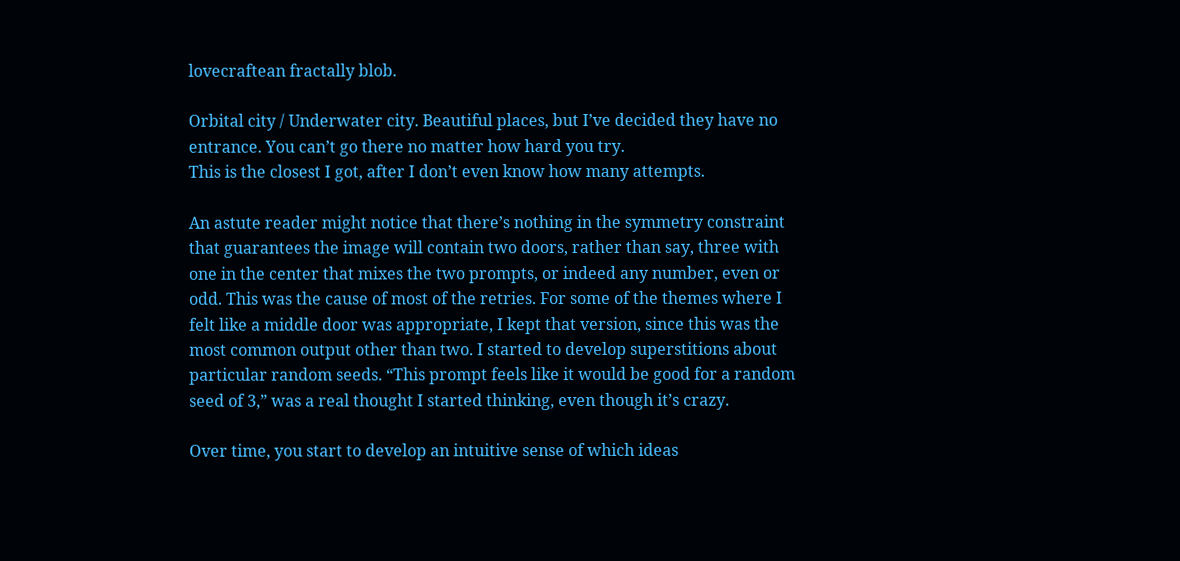lovecraftean fractally blob.

Orbital city / Underwater city. Beautiful places, but I’ve decided they have no entrance. You can’t go there no matter how hard you try.
This is the closest I got, after I don’t even know how many attempts.

An astute reader might notice that there’s nothing in the symmetry constraint that guarantees the image will contain two doors, rather than say, three with one in the center that mixes the two prompts, or indeed any number, even or odd. This was the cause of most of the retries. For some of the themes where I felt like a middle door was appropriate, I kept that version, since this was the most common output other than two. I started to develop superstitions about particular random seeds. “This prompt feels like it would be good for a random seed of 3,” was a real thought I started thinking, even though it’s crazy.

Over time, you start to develop an intuitive sense of which ideas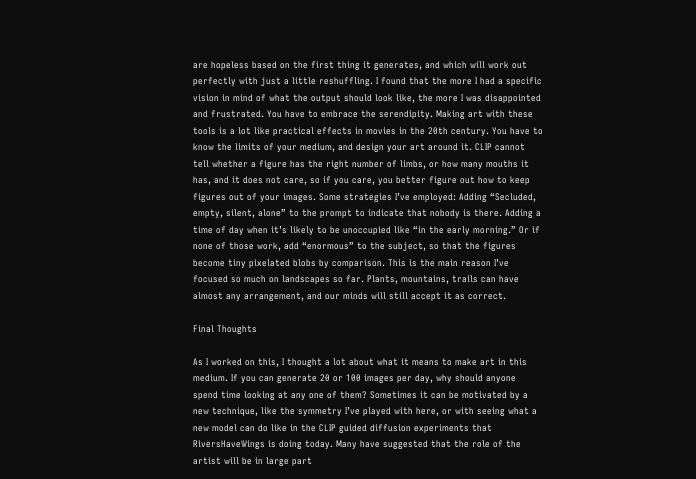are hopeless based on the first thing it generates, and which will work out perfectly with just a little reshuffling. I found that the more I had a specific vision in mind of what the output should look like, the more I was disappointed and frustrated. You have to embrace the serendipity. Making art with these tools is a lot like practical effects in movies in the 20th century. You have to know the limits of your medium, and design your art around it. CLIP cannot tell whether a figure has the right number of limbs, or how many mouths it has, and it does not care, so if you care, you better figure out how to keep figures out of your images. Some strategies I’ve employed: Adding “Secluded, empty, silent, alone” to the prompt to indicate that nobody is there. Adding a time of day when it’s likely to be unoccupied like “in the early morning.” Or if none of those work, add “enormous” to the subject, so that the figures become tiny pixelated blobs by comparison. This is the main reason I’ve focused so much on landscapes so far. Plants, mountains, trails can have almost any arrangement, and our minds will still accept it as correct.

Final Thoughts

As I worked on this, I thought a lot about what it means to make art in this medium. If you can generate 20 or 100 images per day, why should anyone spend time looking at any one of them? Sometimes it can be motivated by a new technique, like the symmetry I’ve played with here, or with seeing what a new model can do like in the CLIP guided diffusion experiments that RiversHaveWings is doing today. Many have suggested that the role of the artist will be in large part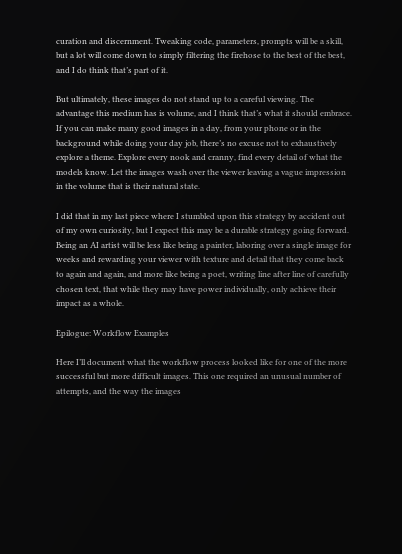curation and discernment. Tweaking code, parameters, prompts will be a skill, but a lot will come down to simply filtering the firehose to the best of the best, and I do think that’s part of it.

But ultimately, these images do not stand up to a careful viewing. The advantage this medium has is volume, and I think that’s what it should embrace. If you can make many good images in a day, from your phone or in the background while doing your day job, there’s no excuse not to exhaustively explore a theme. Explore every nook and cranny, find every detail of what the models know. Let the images wash over the viewer leaving a vague impression in the volume that is their natural state.

I did that in my last piece where I stumbled upon this strategy by accident out of my own curiosity, but I expect this may be a durable strategy going forward. Being an AI artist will be less like being a painter, laboring over a single image for weeks and rewarding your viewer with texture and detail that they come back to again and again, and more like being a poet, writing line after line of carefully chosen text, that while they may have power individually, only achieve their impact as a whole.

Epilogue: Workflow Examples

Here I’ll document what the workflow process looked like for one of the more successful but more difficult images. This one required an unusual number of attempts, and the way the images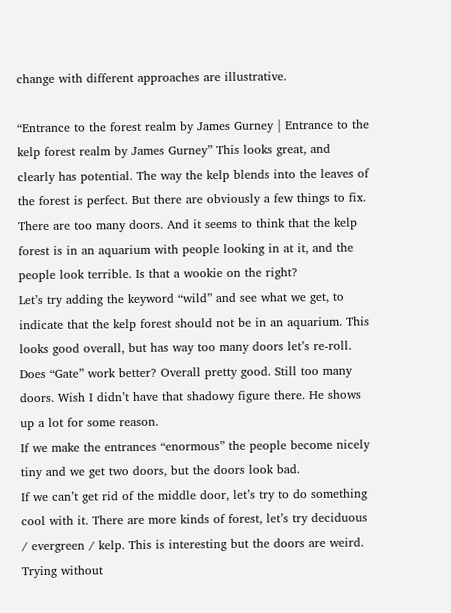change with different approaches are illustrative.

“Entrance to the forest realm by James Gurney | Entrance to the kelp forest realm by James Gurney” This looks great, and clearly has potential. The way the kelp blends into the leaves of the forest is perfect. But there are obviously a few things to fix. There are too many doors. And it seems to think that the kelp forest is in an aquarium with people looking in at it, and the people look terrible. Is that a wookie on the right?
Let’s try adding the keyword “wild” and see what we get, to indicate that the kelp forest should not be in an aquarium. This looks good overall, but has way too many doors let’s re-roll.
Does “Gate” work better? Overall pretty good. Still too many doors. Wish I didn’t have that shadowy figure there. He shows up a lot for some reason.
If we make the entrances “enormous” the people become nicely tiny and we get two doors, but the doors look bad.
If we can’t get rid of the middle door, let’s try to do something cool with it. There are more kinds of forest, let’s try deciduous / evergreen / kelp. This is interesting but the doors are weird.
Trying without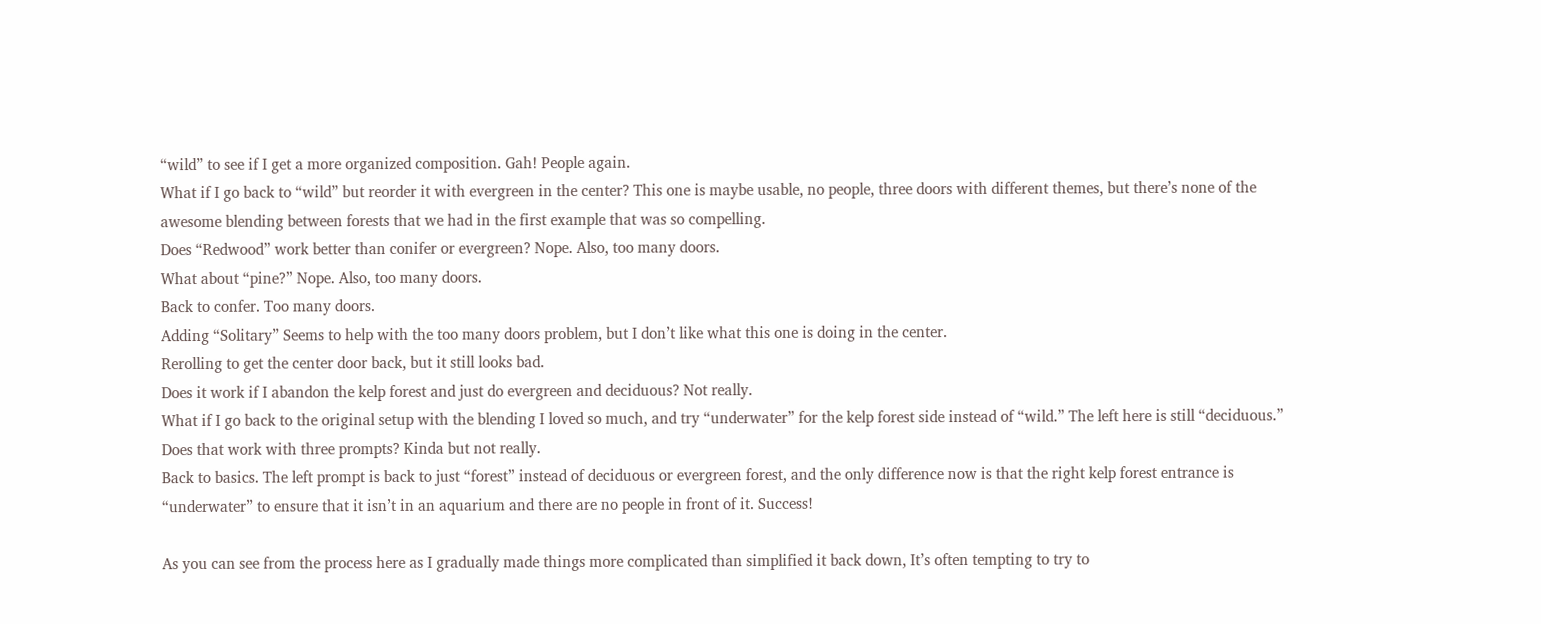“wild” to see if I get a more organized composition. Gah! People again.
What if I go back to “wild” but reorder it with evergreen in the center? This one is maybe usable, no people, three doors with different themes, but there’s none of the awesome blending between forests that we had in the first example that was so compelling.
Does “Redwood” work better than conifer or evergreen? Nope. Also, too many doors.
What about “pine?” Nope. Also, too many doors.
Back to confer. Too many doors.
Adding “Solitary” Seems to help with the too many doors problem, but I don’t like what this one is doing in the center.
Rerolling to get the center door back, but it still looks bad.
Does it work if I abandon the kelp forest and just do evergreen and deciduous? Not really.
What if I go back to the original setup with the blending I loved so much, and try “underwater” for the kelp forest side instead of “wild.” The left here is still “deciduous.”
Does that work with three prompts? Kinda but not really.
Back to basics. The left prompt is back to just “forest” instead of deciduous or evergreen forest, and the only difference now is that the right kelp forest entrance is “underwater” to ensure that it isn’t in an aquarium and there are no people in front of it. Success!

As you can see from the process here as I gradually made things more complicated than simplified it back down, It’s often tempting to try to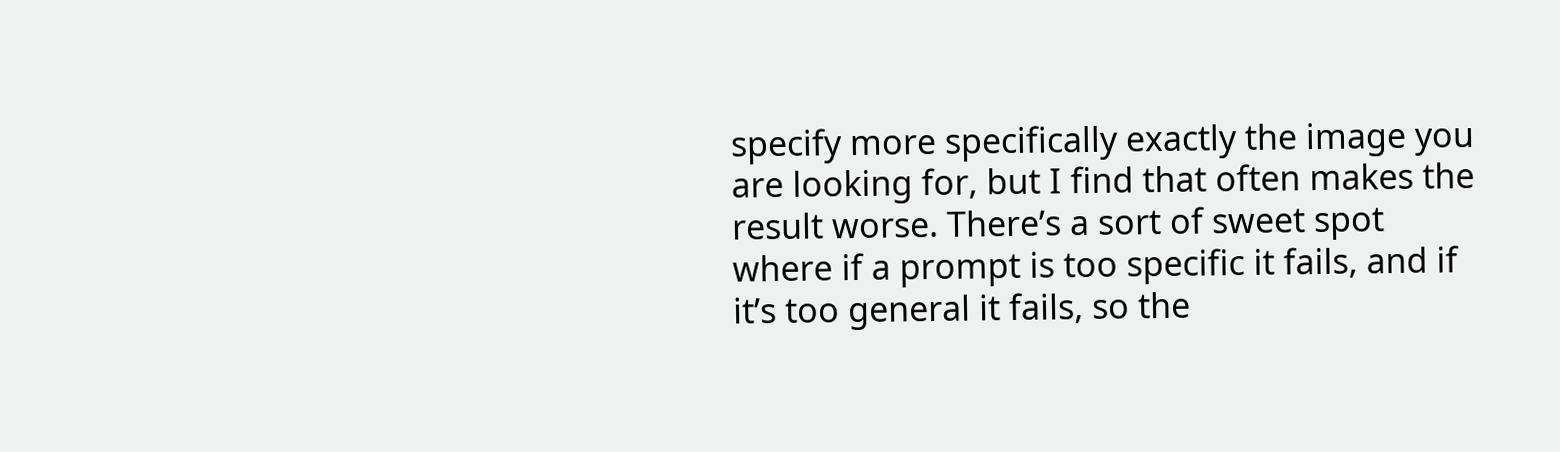specify more specifically exactly the image you are looking for, but I find that often makes the result worse. There’s a sort of sweet spot where if a prompt is too specific it fails, and if it’s too general it fails, so the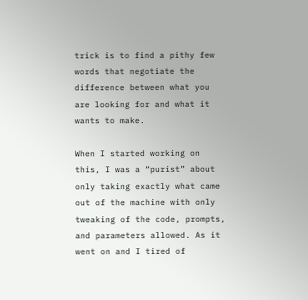trick is to find a pithy few words that negotiate the difference between what you are looking for and what it wants to make.

When I started working on this, I was a “purist” about only taking exactly what came out of the machine with only tweaking of the code, prompts, and parameters allowed. As it went on and I tired of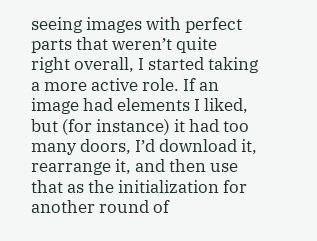seeing images with perfect parts that weren’t quite right overall, I started taking a more active role. If an image had elements I liked, but (for instance) it had too many doors, I’d download it, rearrange it, and then use that as the initialization for another round of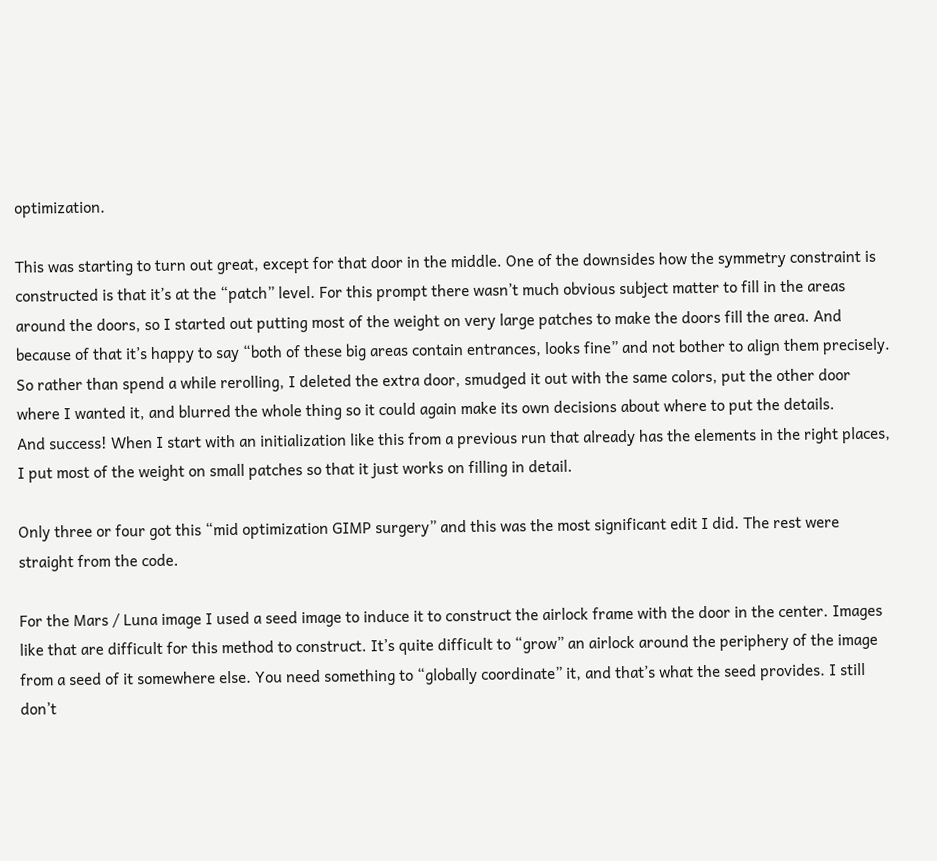optimization.

This was starting to turn out great, except for that door in the middle. One of the downsides how the symmetry constraint is constructed is that it’s at the “patch” level. For this prompt there wasn’t much obvious subject matter to fill in the areas around the doors, so I started out putting most of the weight on very large patches to make the doors fill the area. And because of that it’s happy to say “both of these big areas contain entrances, looks fine” and not bother to align them precisely.
So rather than spend a while rerolling, I deleted the extra door, smudged it out with the same colors, put the other door where I wanted it, and blurred the whole thing so it could again make its own decisions about where to put the details.
And success! When I start with an initialization like this from a previous run that already has the elements in the right places, I put most of the weight on small patches so that it just works on filling in detail.

Only three or four got this “mid optimization GIMP surgery” and this was the most significant edit I did. The rest were straight from the code.

For the Mars / Luna image I used a seed image to induce it to construct the airlock frame with the door in the center. Images like that are difficult for this method to construct. It’s quite difficult to “grow” an airlock around the periphery of the image from a seed of it somewhere else. You need something to “globally coordinate” it, and that’s what the seed provides. I still don’t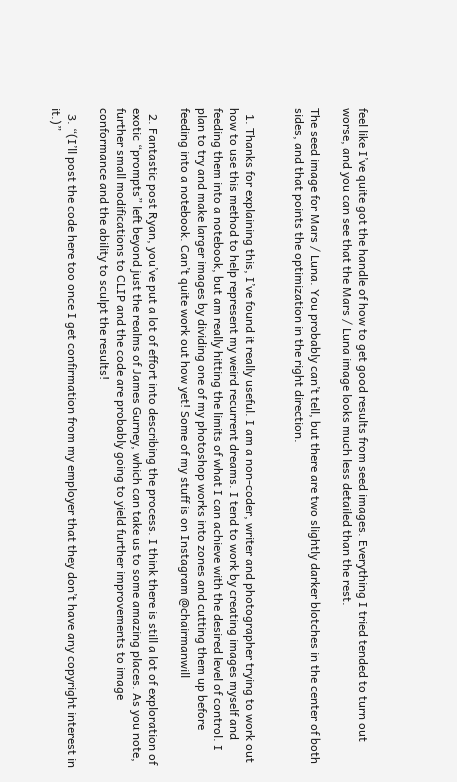feel like I’ve quite got the handle of how to get good results from seed images. Everything I tried tended to turn out worse, and you can see that the Mars / Luna image looks much less detailed than the rest.

The seed image for Mars / Luna. You probably can’t tell, but there are two slightly darker blotches in the center of both sides, and that points the optimization in the right direction.


  1. Thanks for explaining this, I’ve found it really useful. I am a non-coder, writer and photographer trying to work out how to use this method to help represent my weird recurrent dreams. I tend to work by creating images myself and feeding them into a notebook, but am really hitting the limits of what I can achieve with the desired level of control. I plan to try and make larger images by dividing one of my photoshop works into zones and cutting them up before feeding into a notebook. Can’t quite work out how yet! Some of my stuff is on Instagram @chairmanwill

  2. Fantastic post Ryan, you’ve put a lot of effort into describing the process. I think there is still a lot of exploration of exotic “prompts” left beyond just the realms of James Gurney, which can take us to some amazing places. As you note, further small modifications to CLIP and the code are probably going to yield further improvements to image conformance and the ability to sculpt the results!

  3. “(I’ll post the code here too once I get confirmation from my employer that they don’t have any copyright interest in it.)”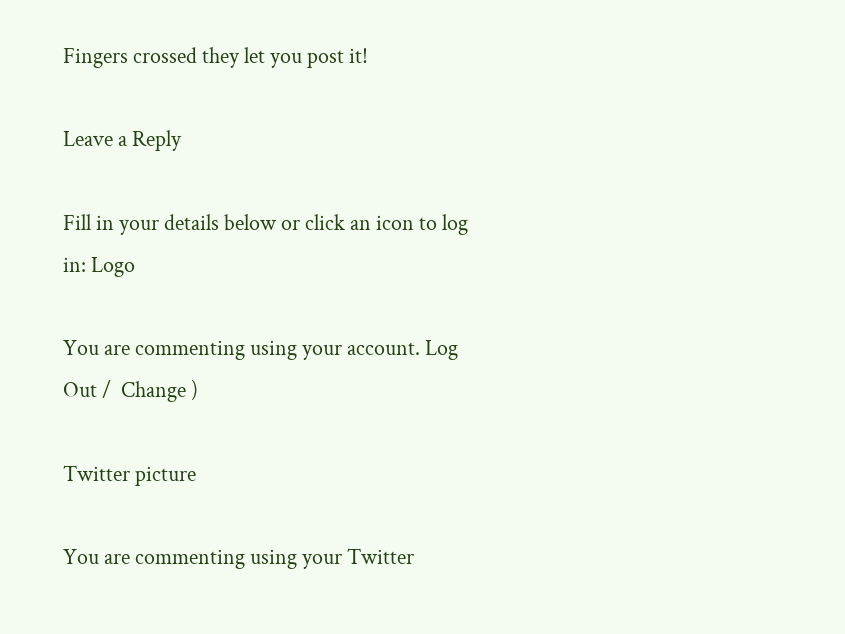Fingers crossed they let you post it!

Leave a Reply

Fill in your details below or click an icon to log in: Logo

You are commenting using your account. Log Out /  Change )

Twitter picture

You are commenting using your Twitter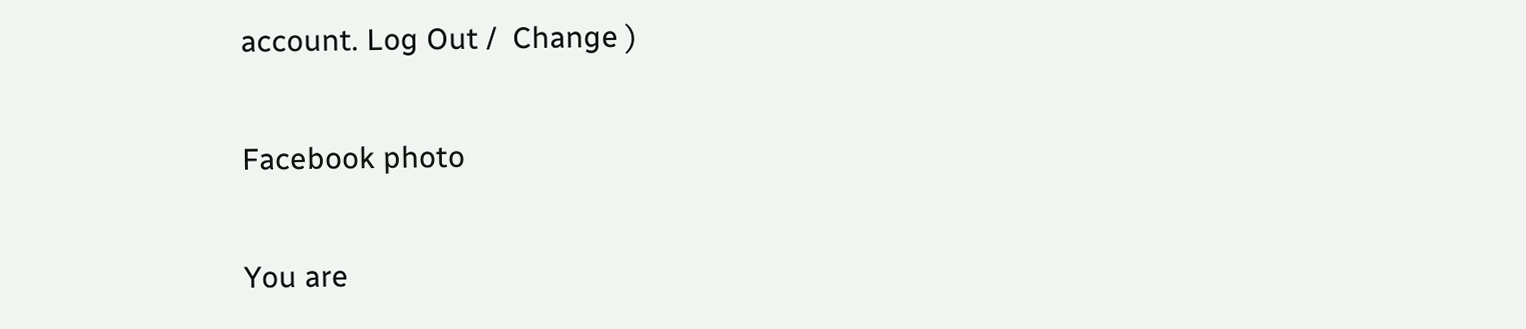account. Log Out /  Change )

Facebook photo

You are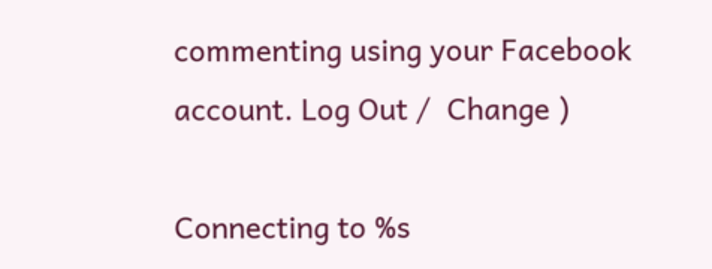commenting using your Facebook account. Log Out /  Change )

Connecting to %s